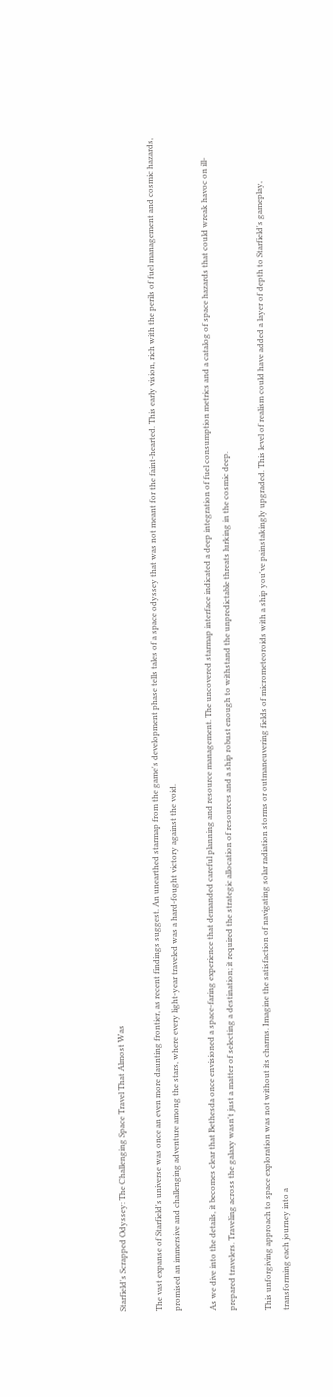Starfield's Scrapped Odyssey: The Challenging Space Travel That Almost Was

The vast expanse of Starfield's universe was once an even more daunting frontier, as recent findings suggest. An unearthed starmap from the game's development phase tells tales of a space odyssey that was not meant for the faint-hearted. This early vision, rich with the perils of fuel management and cosmic hazards, promised an immersive and challenging adventure among the stars, where every light-year traveled was a hard-fought victory against the void.

As we dive into the details, it becomes clear that Bethesda once envisioned a space-faring experience that demanded careful planning and resource management. The uncovered starmap interface indicated a deep integration of fuel consumption metrics and a catalog of space hazards that could wreak havoc on ill-prepared travelers. Traveling across the galaxy wasn't just a matter of selecting a destination; it required the strategic allocation of resources and a ship robust enough to withstand the unpredictable threats lurking in the cosmic deep.

This unforgiving approach to space exploration was not without its charms. Imagine the satisfaction of navigating solar radiation storms or outmaneuvering fields of micrometeoroids with a ship you've painstakingly upgraded. This level of realism could have added a layer of depth to Starfield's gameplay, transforming each journey into a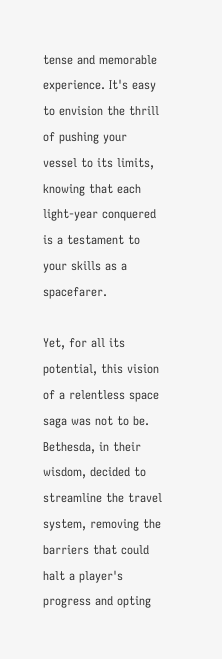tense and memorable experience. It's easy to envision the thrill of pushing your vessel to its limits, knowing that each light-year conquered is a testament to your skills as a spacefarer.

Yet, for all its potential, this vision of a relentless space saga was not to be. Bethesda, in their wisdom, decided to streamline the travel system, removing the barriers that could halt a player's progress and opting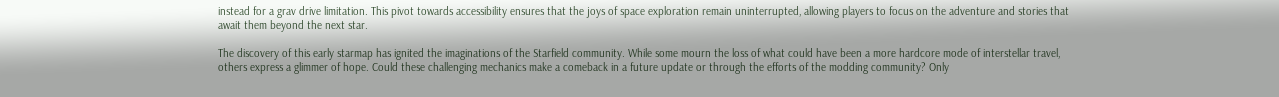instead for a grav drive limitation. This pivot towards accessibility ensures that the joys of space exploration remain uninterrupted, allowing players to focus on the adventure and stories that await them beyond the next star.

The discovery of this early starmap has ignited the imaginations of the Starfield community. While some mourn the loss of what could have been a more hardcore mode of interstellar travel, others express a glimmer of hope. Could these challenging mechanics make a comeback in a future update or through the efforts of the modding community? Only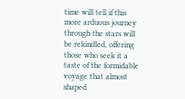time will tell if this more arduous journey through the stars will be rekindled, offering those who seek it a taste of the formidable voyage that almost shaped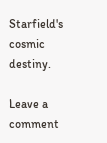Starfield's cosmic destiny.

Leave a comment